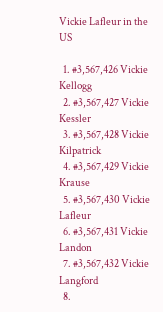Vickie Lafleur in the US

  1. #3,567,426 Vickie Kellogg
  2. #3,567,427 Vickie Kessler
  3. #3,567,428 Vickie Kilpatrick
  4. #3,567,429 Vickie Krause
  5. #3,567,430 Vickie Lafleur
  6. #3,567,431 Vickie Landon
  7. #3,567,432 Vickie Langford
  8.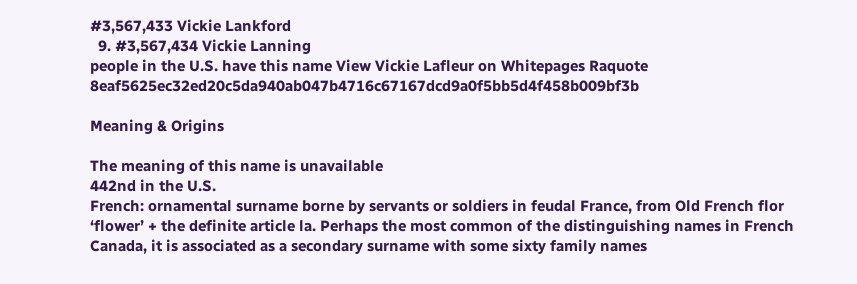#3,567,433 Vickie Lankford
  9. #3,567,434 Vickie Lanning
people in the U.S. have this name View Vickie Lafleur on Whitepages Raquote 8eaf5625ec32ed20c5da940ab047b4716c67167dcd9a0f5bb5d4f458b009bf3b

Meaning & Origins

The meaning of this name is unavailable
442nd in the U.S.
French: ornamental surname borne by servants or soldiers in feudal France, from Old French flor ‘flower’ + the definite article la. Perhaps the most common of the distinguishing names in French Canada, it is associated as a secondary surname with some sixty family names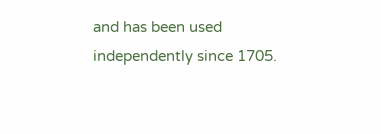and has been used independently since 1705.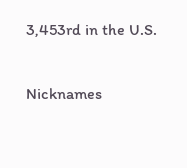3,453rd in the U.S.

Nicknames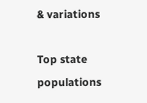& variations

Top state populations